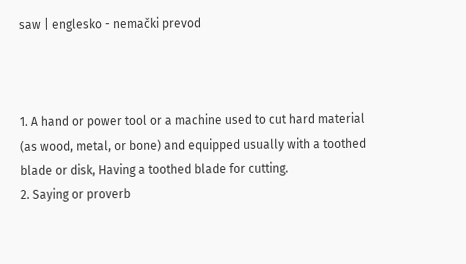saw | englesko - nemački prevod



1. A hand or power tool or a machine used to cut hard material (as wood, metal, or bone) and equipped usually with a toothed blade or disk, Having a toothed blade for cutting.
2. Saying or proverb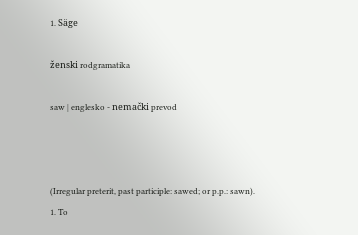1. Säge

ženski rodgramatika

saw | englesko - nemački prevod



(Irregular preterit, past participle: sawed; or p.p.: sawn).
1. To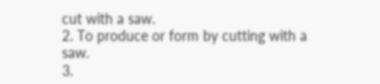cut with a saw.
2. To produce or form by cutting with a saw.
3.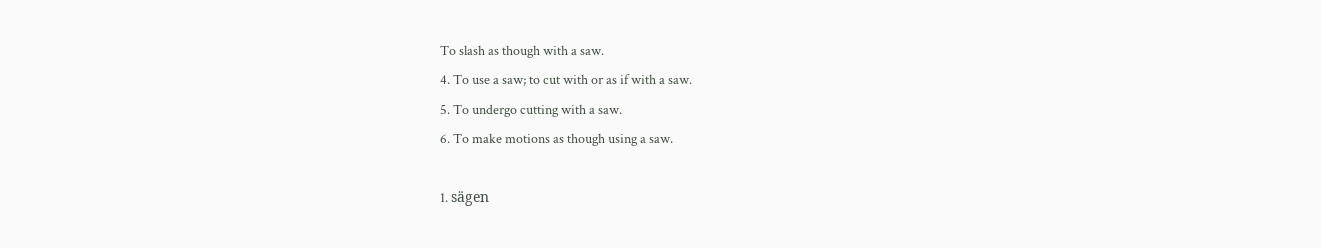To slash as though with a saw.
4. To use a saw; to cut with or as if with a saw.
5. To undergo cutting with a saw.
6. To make motions as though using a saw.

1. sägen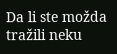Da li ste možda tražili neku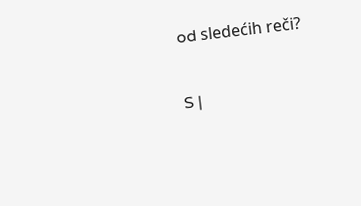od sledećih reči?

S |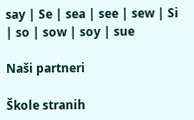say | Se | sea | see | sew | Si | so | sow | soy | sue

Naši partneri

Škole stranih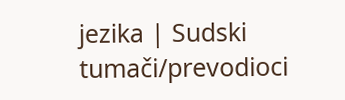jezika | Sudski tumači/prevodioci